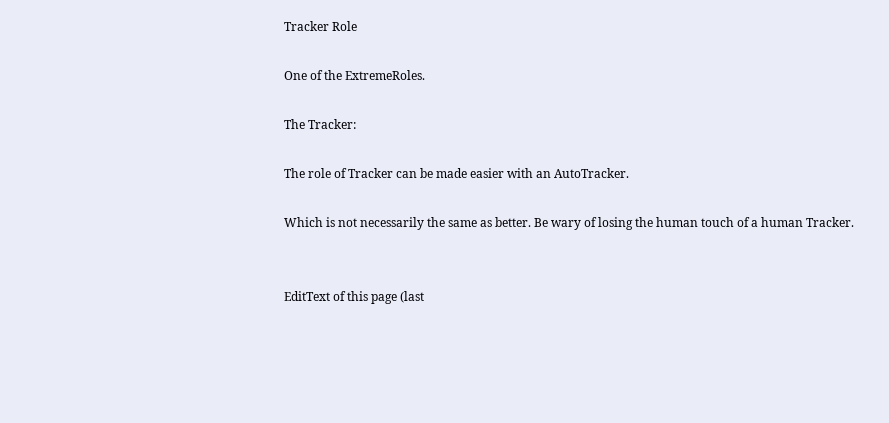Tracker Role

One of the ExtremeRoles.

The Tracker:

The role of Tracker can be made easier with an AutoTracker.

Which is not necessarily the same as better. Be wary of losing the human touch of a human Tracker.


EditText of this page (last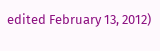edited February 13, 2012)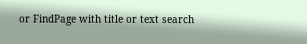or FindPage with title or text search